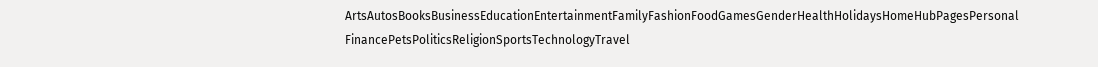ArtsAutosBooksBusinessEducationEntertainmentFamilyFashionFoodGamesGenderHealthHolidaysHomeHubPagesPersonal FinancePetsPoliticsReligionSportsTechnologyTravel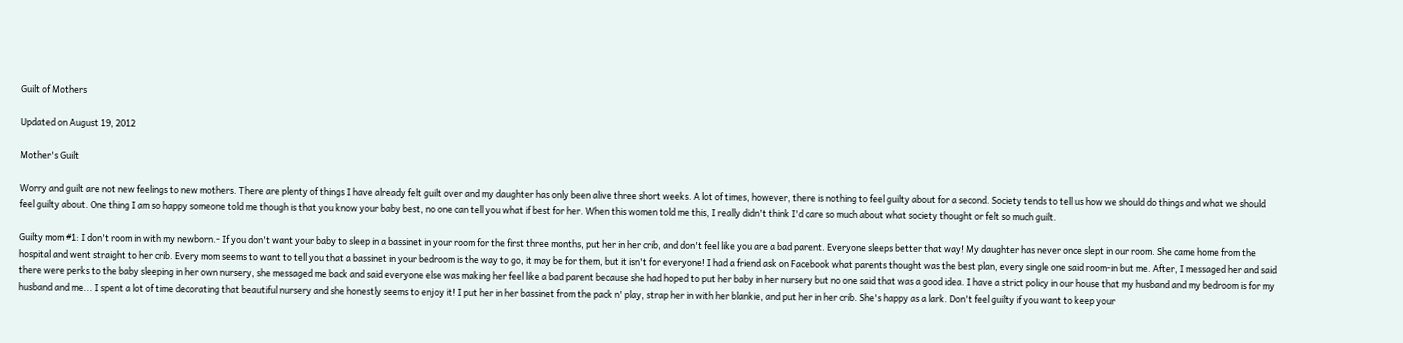Guilt of Mothers

Updated on August 19, 2012

Mother's Guilt

Worry and guilt are not new feelings to new mothers. There are plenty of things I have already felt guilt over and my daughter has only been alive three short weeks. A lot of times, however, there is nothing to feel guilty about for a second. Society tends to tell us how we should do things and what we should feel guilty about. One thing I am so happy someone told me though is that you know your baby best, no one can tell you what if best for her. When this women told me this, I really didn't think I'd care so much about what society thought or felt so much guilt.

Guilty mom #1: I don't room in with my newborn.- If you don't want your baby to sleep in a bassinet in your room for the first three months, put her in her crib, and don't feel like you are a bad parent. Everyone sleeps better that way! My daughter has never once slept in our room. She came home from the hospital and went straight to her crib. Every mom seems to want to tell you that a bassinet in your bedroom is the way to go, it may be for them, but it isn't for everyone! I had a friend ask on Facebook what parents thought was the best plan, every single one said room-in but me. After, I messaged her and said there were perks to the baby sleeping in her own nursery, she messaged me back and said everyone else was making her feel like a bad parent because she had hoped to put her baby in her nursery but no one said that was a good idea. I have a strict policy in our house that my husband and my bedroom is for my husband and me... I spent a lot of time decorating that beautiful nursery and she honestly seems to enjoy it! I put her in her bassinet from the pack n' play, strap her in with her blankie, and put her in her crib. She's happy as a lark. Don't feel guilty if you want to keep your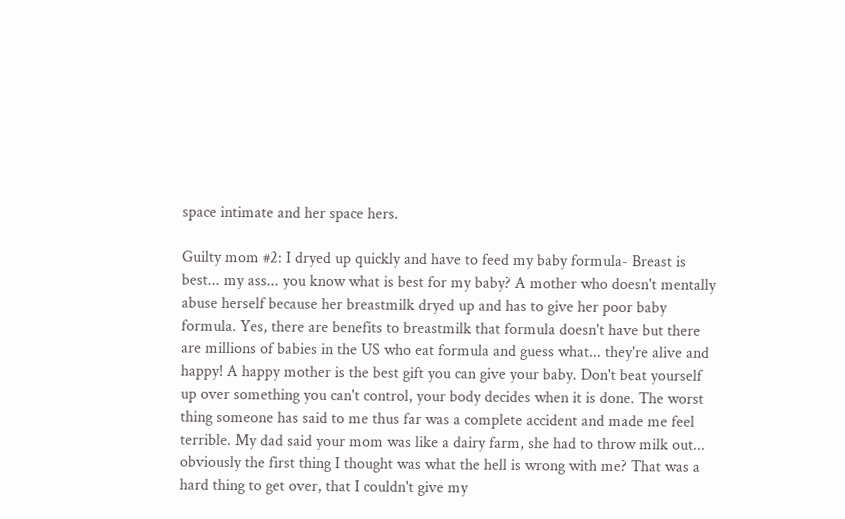space intimate and her space hers.

Guilty mom #2: I dryed up quickly and have to feed my baby formula- Breast is best... my ass... you know what is best for my baby? A mother who doesn't mentally abuse herself because her breastmilk dryed up and has to give her poor baby formula. Yes, there are benefits to breastmilk that formula doesn't have but there are millions of babies in the US who eat formula and guess what... they're alive and happy! A happy mother is the best gift you can give your baby. Don't beat yourself up over something you can't control, your body decides when it is done. The worst thing someone has said to me thus far was a complete accident and made me feel terrible. My dad said your mom was like a dairy farm, she had to throw milk out... obviously the first thing I thought was what the hell is wrong with me? That was a hard thing to get over, that I couldn't give my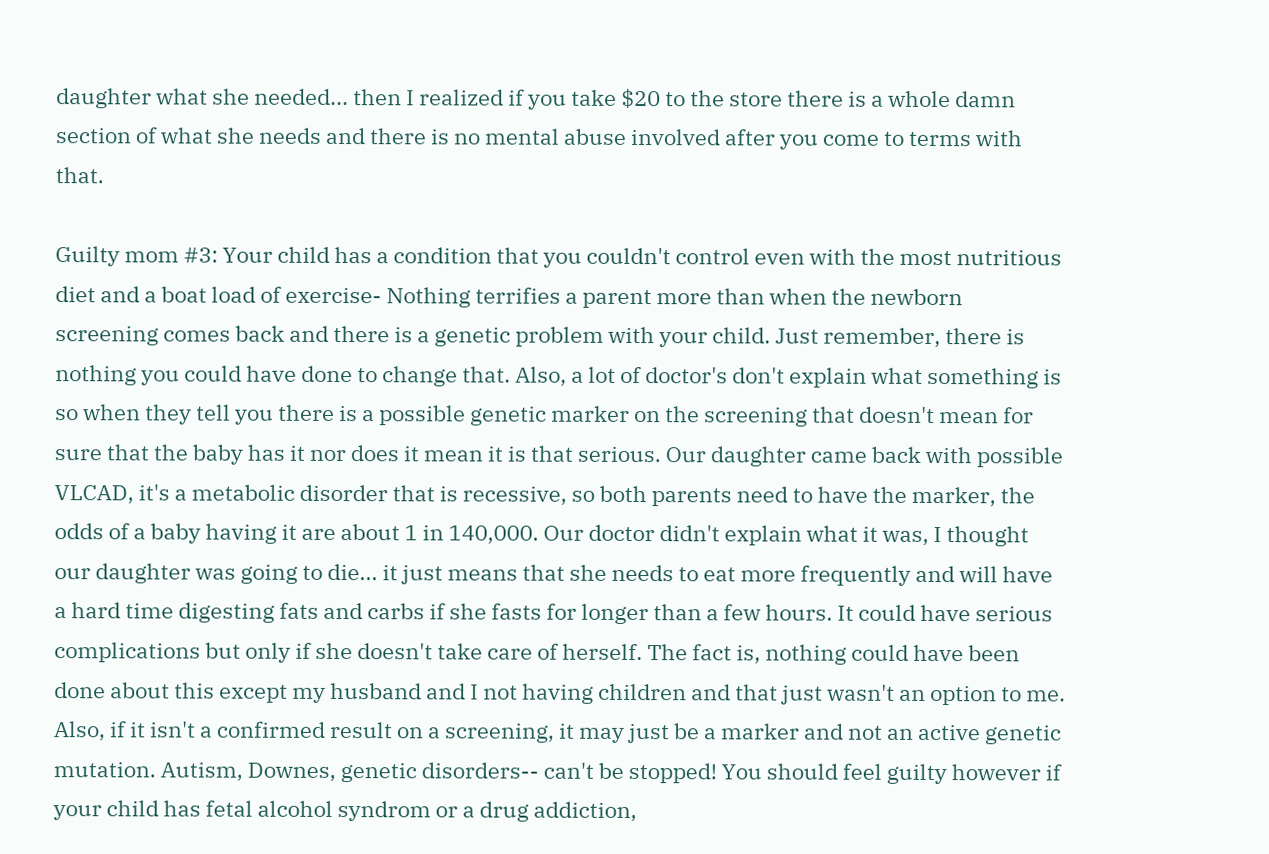daughter what she needed... then I realized if you take $20 to the store there is a whole damn section of what she needs and there is no mental abuse involved after you come to terms with that.

Guilty mom #3: Your child has a condition that you couldn't control even with the most nutritious diet and a boat load of exercise- Nothing terrifies a parent more than when the newborn screening comes back and there is a genetic problem with your child. Just remember, there is nothing you could have done to change that. Also, a lot of doctor's don't explain what something is so when they tell you there is a possible genetic marker on the screening that doesn't mean for sure that the baby has it nor does it mean it is that serious. Our daughter came back with possible VLCAD, it's a metabolic disorder that is recessive, so both parents need to have the marker, the odds of a baby having it are about 1 in 140,000. Our doctor didn't explain what it was, I thought our daughter was going to die... it just means that she needs to eat more frequently and will have a hard time digesting fats and carbs if she fasts for longer than a few hours. It could have serious complications but only if she doesn't take care of herself. The fact is, nothing could have been done about this except my husband and I not having children and that just wasn't an option to me. Also, if it isn't a confirmed result on a screening, it may just be a marker and not an active genetic mutation. Autism, Downes, genetic disorders-- can't be stopped! You should feel guilty however if your child has fetal alcohol syndrom or a drug addiction,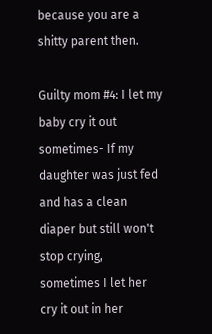because you are a shitty parent then.

Guilty mom #4: I let my baby cry it out sometimes- If my daughter was just fed and has a clean diaper but still won't stop crying, sometimes I let her cry it out in her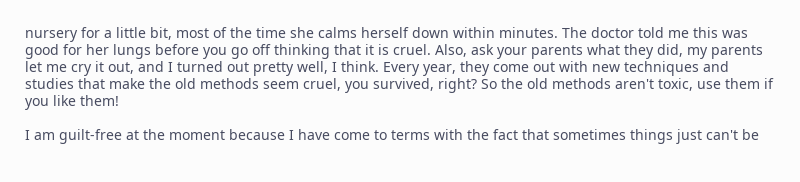nursery for a little bit, most of the time she calms herself down within minutes. The doctor told me this was good for her lungs before you go off thinking that it is cruel. Also, ask your parents what they did, my parents let me cry it out, and I turned out pretty well, I think. Every year, they come out with new techniques and studies that make the old methods seem cruel, you survived, right? So the old methods aren't toxic, use them if you like them!

I am guilt-free at the moment because I have come to terms with the fact that sometimes things just can't be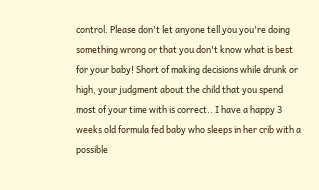control. Please don't let anyone tell you you're doing something wrong or that you don't know what is best for your baby! Short of making decisions while drunk or high, your judgment about the child that you spend most of your time with is correct.. I have a happy 3 weeks old formula fed baby who sleeps in her crib with a possible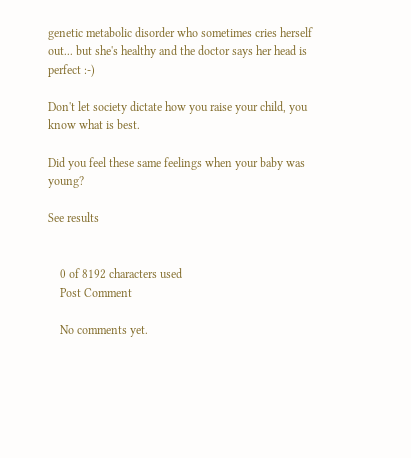genetic metabolic disorder who sometimes cries herself out... but she's healthy and the doctor says her head is perfect :-)

Don't let society dictate how you raise your child, you know what is best.

Did you feel these same feelings when your baby was young?

See results


    0 of 8192 characters used
    Post Comment

    No comments yet.